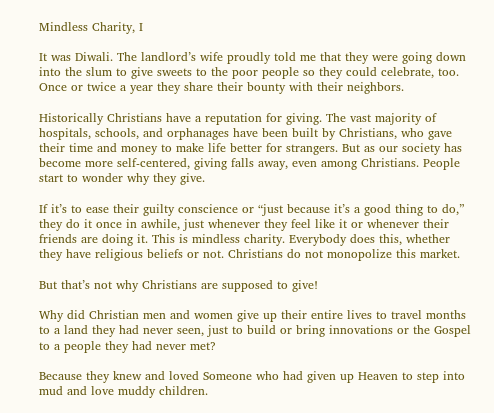Mindless Charity, I

It was Diwali. The landlord’s wife proudly told me that they were going down into the slum to give sweets to the poor people so they could celebrate, too. Once or twice a year they share their bounty with their neighbors.

Historically Christians have a reputation for giving. The vast majority of hospitals, schools, and orphanages have been built by Christians, who gave their time and money to make life better for strangers. But as our society has become more self-centered, giving falls away, even among Christians. People start to wonder why they give.

If it’s to ease their guilty conscience or “just because it’s a good thing to do,” they do it once in awhile, just whenever they feel like it or whenever their friends are doing it. This is mindless charity. Everybody does this, whether they have religious beliefs or not. Christians do not monopolize this market.

But that’s not why Christians are supposed to give!

Why did Christian men and women give up their entire lives to travel months to a land they had never seen, just to build or bring innovations or the Gospel to a people they had never met?

Because they knew and loved Someone who had given up Heaven to step into mud and love muddy children.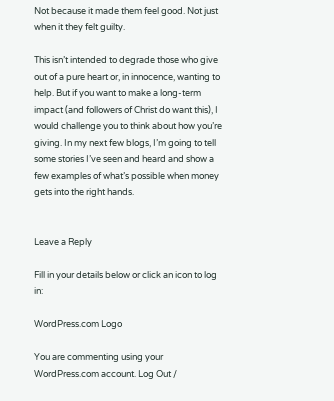Not because it made them feel good. Not just when it they felt guilty.

This isn’t intended to degrade those who give out of a pure heart or, in innocence, wanting to help. But if you want to make a long-term impact (and followers of Christ do want this), I would challenge you to think about how you’re giving. In my next few blogs, I’m going to tell some stories I’ve seen and heard and show a few examples of what’s possible when money gets into the right hands.


Leave a Reply

Fill in your details below or click an icon to log in:

WordPress.com Logo

You are commenting using your WordPress.com account. Log Out /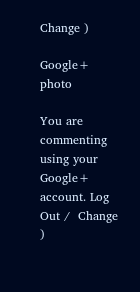Change )

Google+ photo

You are commenting using your Google+ account. Log Out /  Change )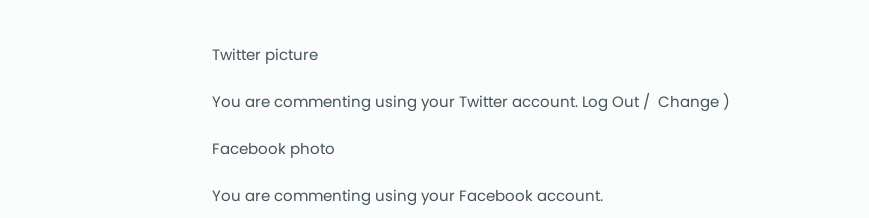Twitter picture

You are commenting using your Twitter account. Log Out /  Change )

Facebook photo

You are commenting using your Facebook account.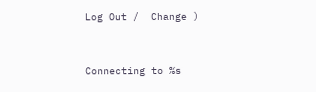Log Out /  Change )


Connecting to %s